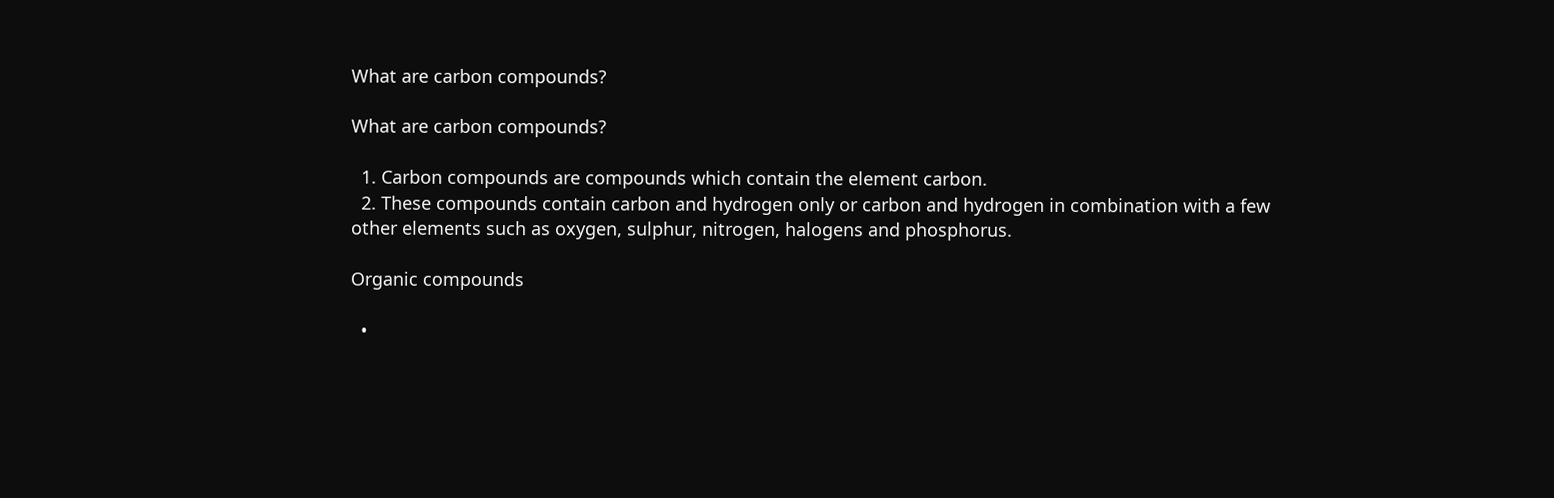What are carbon compounds?

What are carbon compounds?

  1. Carbon compounds are compounds which contain the element carbon.
  2. These compounds contain carbon and hydrogen only or carbon and hydrogen in combination with a few other elements such as oxygen, sulphur, nitrogen, halogens and phosphorus.

Organic compounds

  •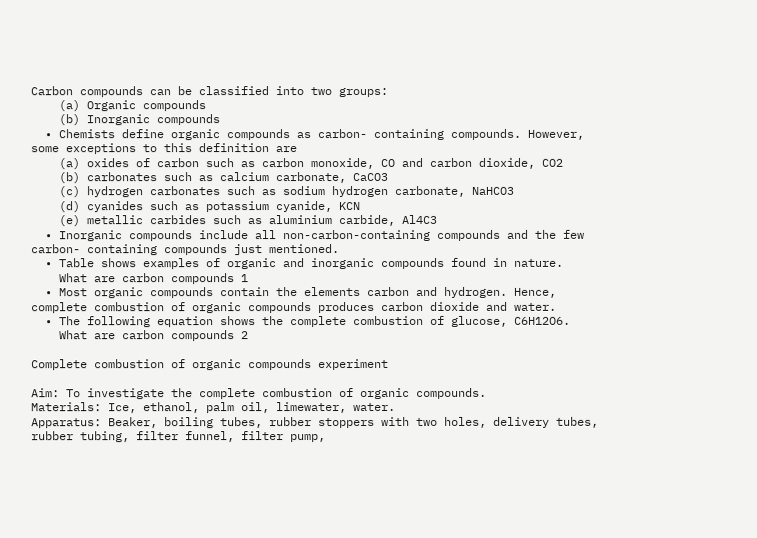Carbon compounds can be classified into two groups:
    (a) Organic compounds
    (b) Inorganic compounds
  • Chemists define organic compounds as carbon- containing compounds. However, some exceptions to this definition are
    (a) oxides of carbon such as carbon monoxide, CO and carbon dioxide, CO2
    (b) carbonates such as calcium carbonate, CaCO3
    (c) hydrogen carbonates such as sodium hydrogen carbonate, NaHCO3
    (d) cyanides such as potassium cyanide, KCN
    (e) metallic carbides such as aluminium carbide, Al4C3
  • Inorganic compounds include all non-carbon-containing compounds and the few carbon- containing compounds just mentioned.
  • Table shows examples of organic and inorganic compounds found in nature.
    What are carbon compounds 1
  • Most organic compounds contain the elements carbon and hydrogen. Hence, complete combustion of organic compounds produces carbon dioxide and water.
  • The following equation shows the complete combustion of glucose, C6H12O6.
    What are carbon compounds 2

Complete combustion of organic compounds experiment

Aim: To investigate the complete combustion of organic compounds.
Materials: Ice, ethanol, palm oil, limewater, water.
Apparatus: Beaker, boiling tubes, rubber stoppers with two holes, delivery tubes, rubber tubing, filter funnel, filter pump,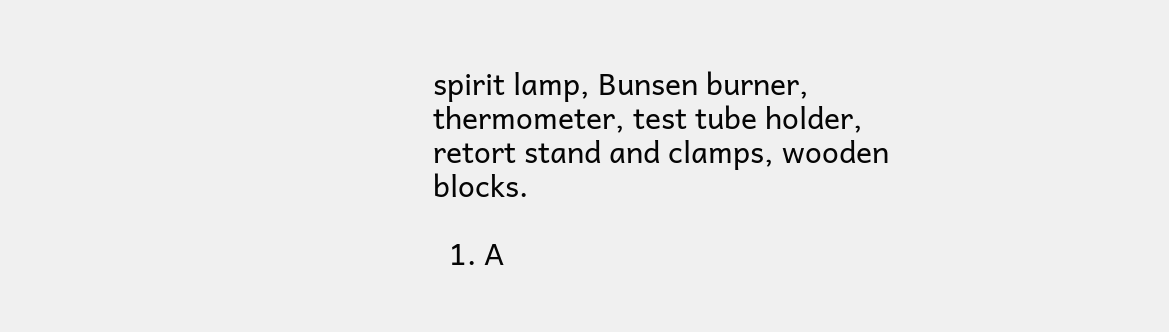spirit lamp, Bunsen burner, thermometer, test tube holder, retort stand and clamps, wooden blocks.

  1. A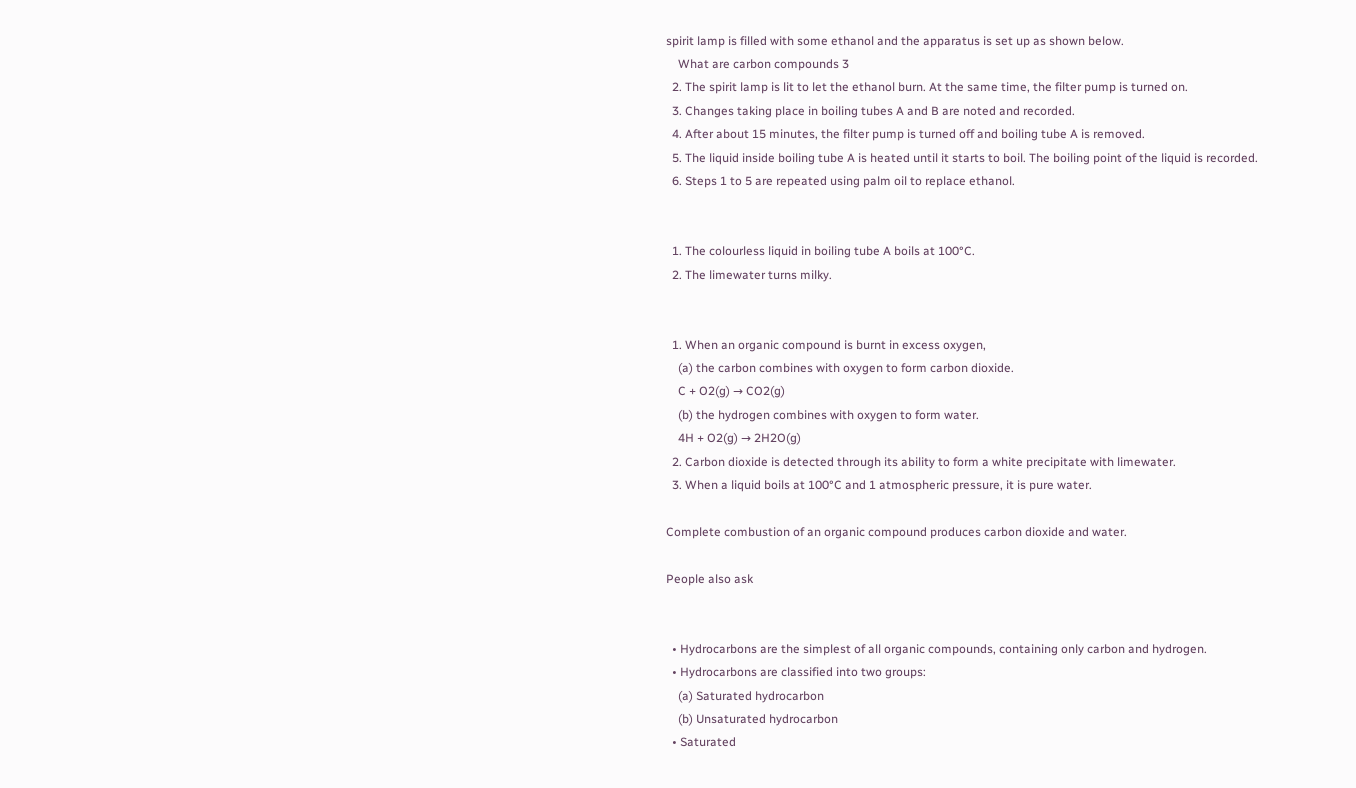spirit lamp is filled with some ethanol and the apparatus is set up as shown below.
    What are carbon compounds 3
  2. The spirit lamp is lit to let the ethanol burn. At the same time, the filter pump is turned on.
  3. Changes taking place in boiling tubes A and B are noted and recorded.
  4. After about 15 minutes, the filter pump is turned off and boiling tube A is removed.
  5. The liquid inside boiling tube A is heated until it starts to boil. The boiling point of the liquid is recorded.
  6. Steps 1 to 5 are repeated using palm oil to replace ethanol.


  1. The colourless liquid in boiling tube A boils at 100°C.
  2. The limewater turns milky.


  1. When an organic compound is burnt in excess oxygen,
    (a) the carbon combines with oxygen to form carbon dioxide.
    C + O2(g) → CO2(g)
    (b) the hydrogen combines with oxygen to form water.
    4H + O2(g) → 2H2O(g)
  2. Carbon dioxide is detected through its ability to form a white precipitate with limewater.
  3. When a liquid boils at 100°C and 1 atmospheric pressure, it is pure water.

Complete combustion of an organic compound produces carbon dioxide and water.

People also ask


  • Hydrocarbons are the simplest of all organic compounds, containing only carbon and hydrogen.
  • Hydrocarbons are classified into two groups:
    (a) Saturated hydrocarbon
    (b) Unsaturated hydrocarbon
  • Saturated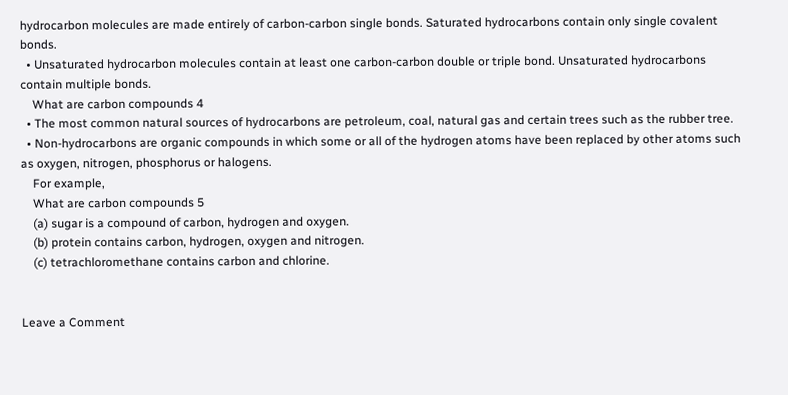hydrocarbon molecules are made entirely of carbon-carbon single bonds. Saturated hydrocarbons contain only single covalent bonds.
  • Unsaturated hydrocarbon molecules contain at least one carbon-carbon double or triple bond. Unsaturated hydrocarbons contain multiple bonds.
    What are carbon compounds 4
  • The most common natural sources of hydrocarbons are petroleum, coal, natural gas and certain trees such as the rubber tree.
  • Non-hydrocarbons are organic compounds in which some or all of the hydrogen atoms have been replaced by other atoms such as oxygen, nitrogen, phosphorus or halogens.
    For example,
    What are carbon compounds 5
    (a) sugar is a compound of carbon, hydrogen and oxygen.
    (b) protein contains carbon, hydrogen, oxygen and nitrogen.
    (c) tetrachloromethane contains carbon and chlorine.


Leave a Comment